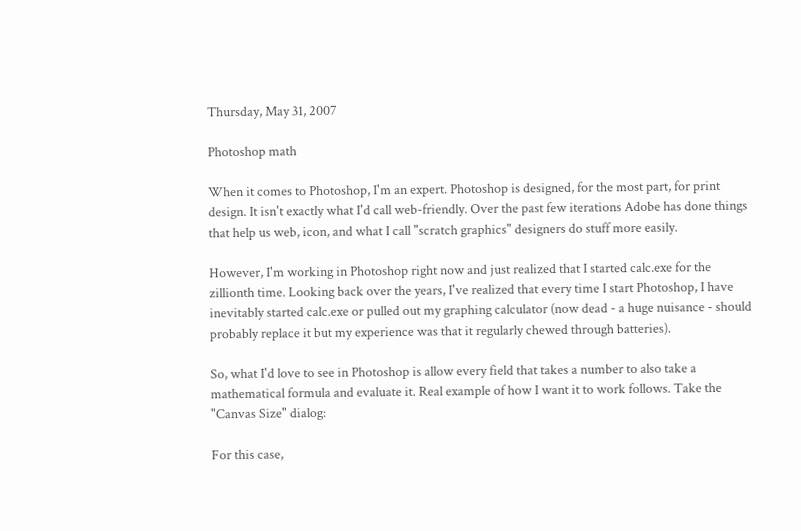Thursday, May 31, 2007

Photoshop math

When it comes to Photoshop, I'm an expert. Photoshop is designed, for the most part, for print design. It isn't exactly what I'd call web-friendly. Over the past few iterations Adobe has done things that help us web, icon, and what I call "scratch graphics" designers do stuff more easily.

However, I'm working in Photoshop right now and just realized that I started calc.exe for the zillionth time. Looking back over the years, I've realized that every time I start Photoshop, I have inevitably started calc.exe or pulled out my graphing calculator (now dead - a huge nuisance - should probably replace it but my experience was that it regularly chewed through batteries).

So, what I'd love to see in Photoshop is allow every field that takes a number to also take a mathematical formula and evaluate it. Real example of how I want it to work follows. Take the "Canvas Size" dialog:

For this case,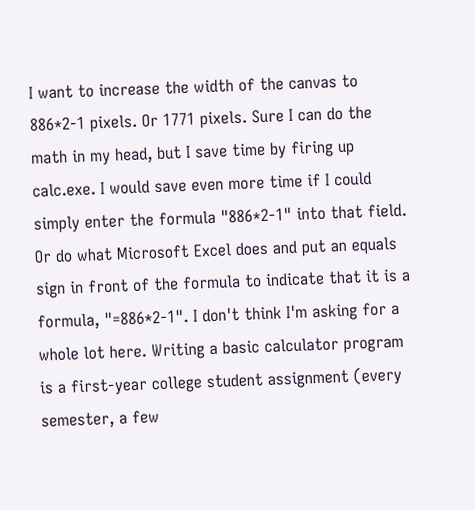I want to increase the width of the canvas to 886*2-1 pixels. Or 1771 pixels. Sure I can do the math in my head, but I save time by firing up calc.exe. I would save even more time if I could simply enter the formula "886*2-1" into that field. Or do what Microsoft Excel does and put an equals sign in front of the formula to indicate that it is a formula, "=886*2-1". I don't think I'm asking for a whole lot here. Writing a basic calculator program is a first-year college student assignment (every semester, a few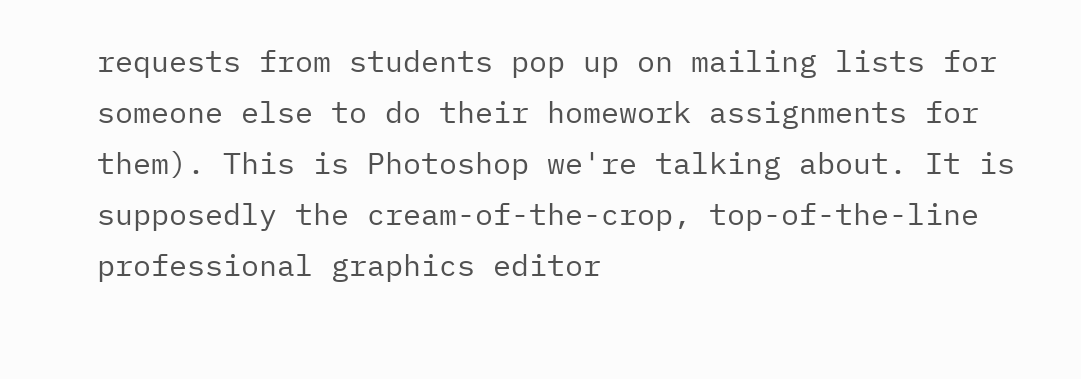requests from students pop up on mailing lists for someone else to do their homework assignments for them). This is Photoshop we're talking about. It is supposedly the cream-of-the-crop, top-of-the-line professional graphics editor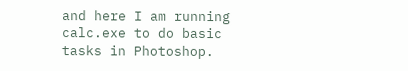and here I am running calc.exe to do basic tasks in Photoshop.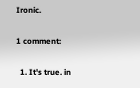Ironic.

1 comment:

  1. It's true. in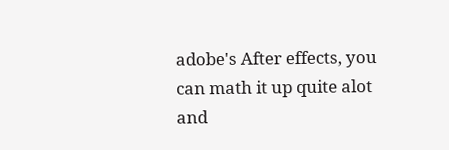adobe's After effects, you can math it up quite alot and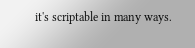it's scriptable in many ways.